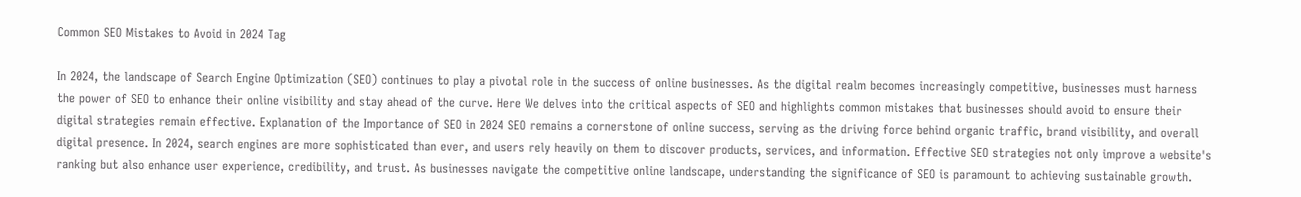Common SEO Mistakes to Avoid in 2024 Tag

In 2024, the landscape of Search Engine Optimization (SEO) continues to play a pivotal role in the success of online businesses. As the digital realm becomes increasingly competitive, businesses must harness the power of SEO to enhance their online visibility and stay ahead of the curve. Here We delves into the critical aspects of SEO and highlights common mistakes that businesses should avoid to ensure their digital strategies remain effective. Explanation of the Importance of SEO in 2024 SEO remains a cornerstone of online success, serving as the driving force behind organic traffic, brand visibility, and overall digital presence. In 2024, search engines are more sophisticated than ever, and users rely heavily on them to discover products, services, and information. Effective SEO strategies not only improve a website's ranking but also enhance user experience, credibility, and trust. As businesses navigate the competitive online landscape, understanding the significance of SEO is paramount to achieving sustainable growth.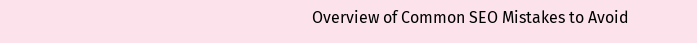Overview of Common SEO Mistakes to Avoid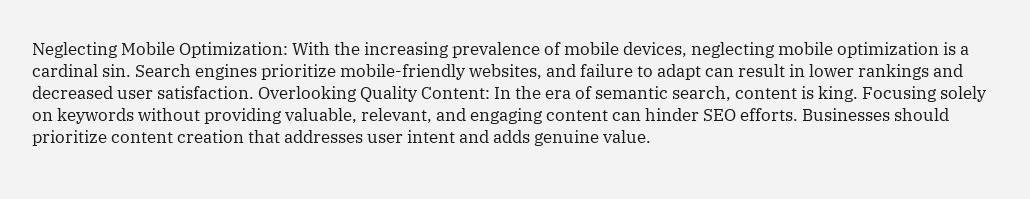Neglecting Mobile Optimization: With the increasing prevalence of mobile devices, neglecting mobile optimization is a cardinal sin. Search engines prioritize mobile-friendly websites, and failure to adapt can result in lower rankings and decreased user satisfaction. Overlooking Quality Content: In the era of semantic search, content is king. Focusing solely on keywords without providing valuable, relevant, and engaging content can hinder SEO efforts. Businesses should prioritize content creation that addresses user intent and adds genuine value.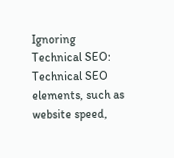Ignoring Technical SEO: Technical SEO elements, such as website speed,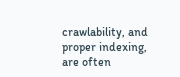crawlability, and proper indexing, are often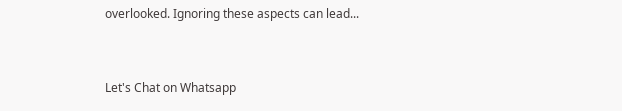overlooked. Ignoring these aspects can lead...



Let's Chat on Whatsapp